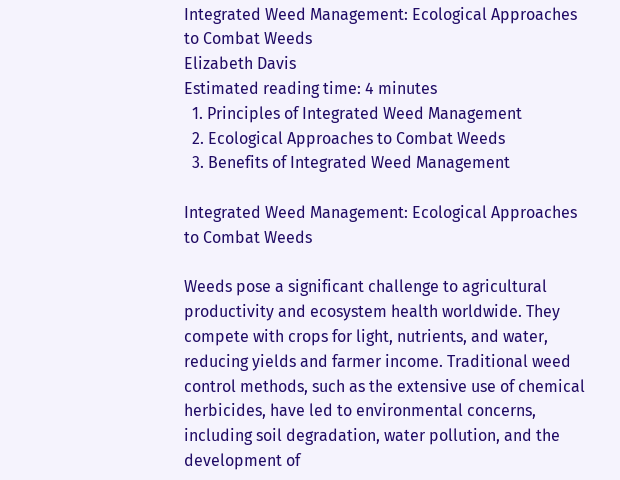Integrated Weed Management: Ecological Approaches to Combat Weeds
Elizabeth Davis
Estimated reading time: 4 minutes
  1. Principles of Integrated Weed Management
  2. Ecological Approaches to Combat Weeds
  3. Benefits of Integrated Weed Management

Integrated Weed Management: Ecological Approaches to Combat Weeds

Weeds pose a significant challenge to agricultural productivity and ecosystem health worldwide. They compete with crops for light, nutrients, and water, reducing yields and farmer income. Traditional weed control methods, such as the extensive use of chemical herbicides, have led to environmental concerns, including soil degradation, water pollution, and the development of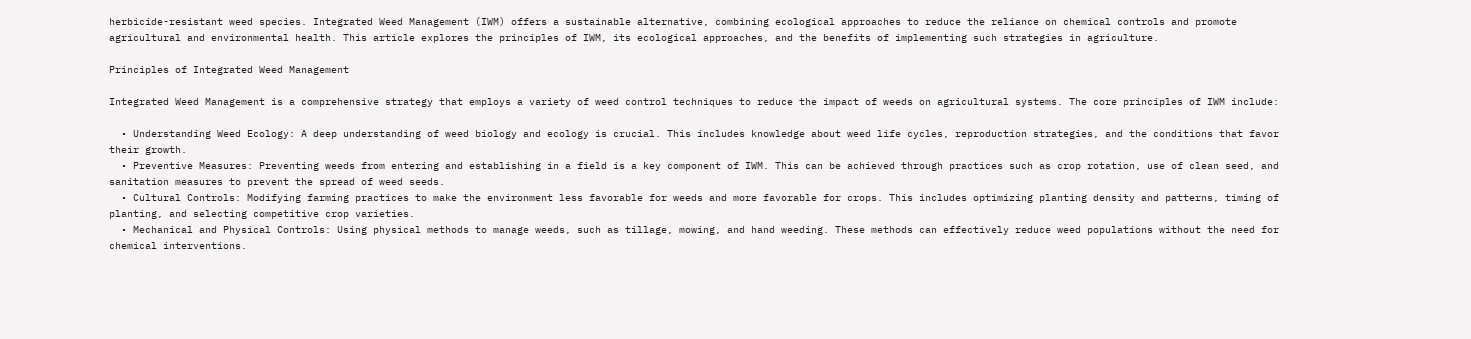herbicide-resistant weed species. Integrated Weed Management (IWM) offers a sustainable alternative, combining ecological approaches to reduce the reliance on chemical controls and promote agricultural and environmental health. This article explores the principles of IWM, its ecological approaches, and the benefits of implementing such strategies in agriculture.

Principles of Integrated Weed Management

Integrated Weed Management is a comprehensive strategy that employs a variety of weed control techniques to reduce the impact of weeds on agricultural systems. The core principles of IWM include:

  • Understanding Weed Ecology: A deep understanding of weed biology and ecology is crucial. This includes knowledge about weed life cycles, reproduction strategies, and the conditions that favor their growth.
  • Preventive Measures: Preventing weeds from entering and establishing in a field is a key component of IWM. This can be achieved through practices such as crop rotation, use of clean seed, and sanitation measures to prevent the spread of weed seeds.
  • Cultural Controls: Modifying farming practices to make the environment less favorable for weeds and more favorable for crops. This includes optimizing planting density and patterns, timing of planting, and selecting competitive crop varieties.
  • Mechanical and Physical Controls: Using physical methods to manage weeds, such as tillage, mowing, and hand weeding. These methods can effectively reduce weed populations without the need for chemical interventions.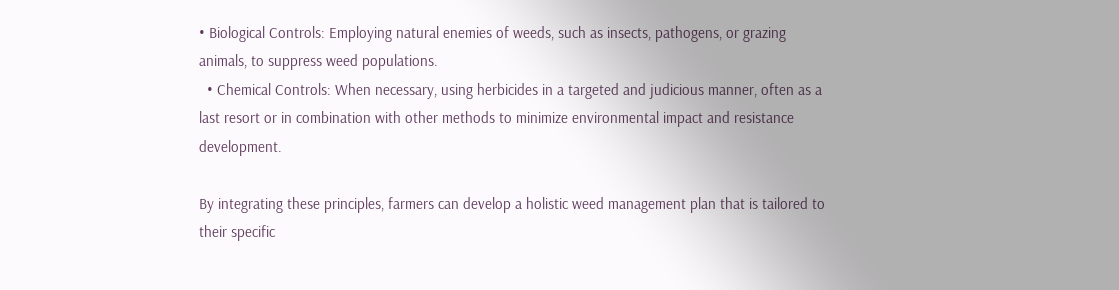• Biological Controls: Employing natural enemies of weeds, such as insects, pathogens, or grazing animals, to suppress weed populations.
  • Chemical Controls: When necessary, using herbicides in a targeted and judicious manner, often as a last resort or in combination with other methods to minimize environmental impact and resistance development.

By integrating these principles, farmers can develop a holistic weed management plan that is tailored to their specific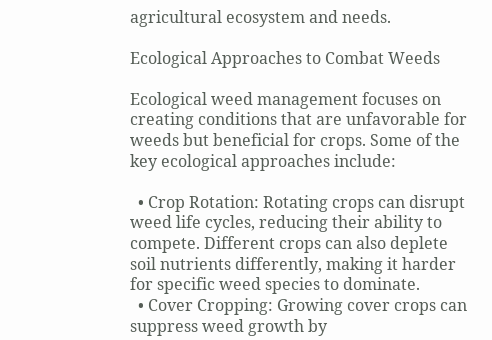agricultural ecosystem and needs.

Ecological Approaches to Combat Weeds

Ecological weed management focuses on creating conditions that are unfavorable for weeds but beneficial for crops. Some of the key ecological approaches include:

  • Crop Rotation: Rotating crops can disrupt weed life cycles, reducing their ability to compete. Different crops can also deplete soil nutrients differently, making it harder for specific weed species to dominate.
  • Cover Cropping: Growing cover crops can suppress weed growth by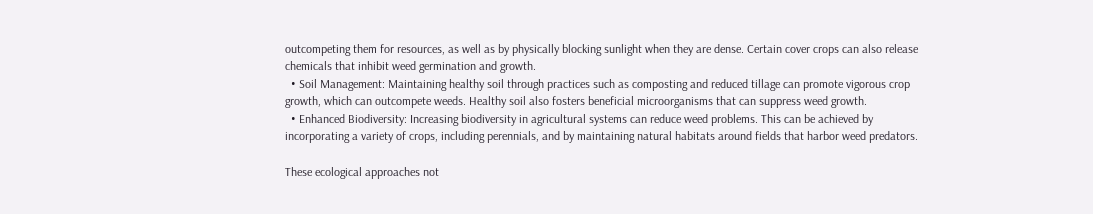outcompeting them for resources, as well as by physically blocking sunlight when they are dense. Certain cover crops can also release chemicals that inhibit weed germination and growth.
  • Soil Management: Maintaining healthy soil through practices such as composting and reduced tillage can promote vigorous crop growth, which can outcompete weeds. Healthy soil also fosters beneficial microorganisms that can suppress weed growth.
  • Enhanced Biodiversity: Increasing biodiversity in agricultural systems can reduce weed problems. This can be achieved by incorporating a variety of crops, including perennials, and by maintaining natural habitats around fields that harbor weed predators.

These ecological approaches not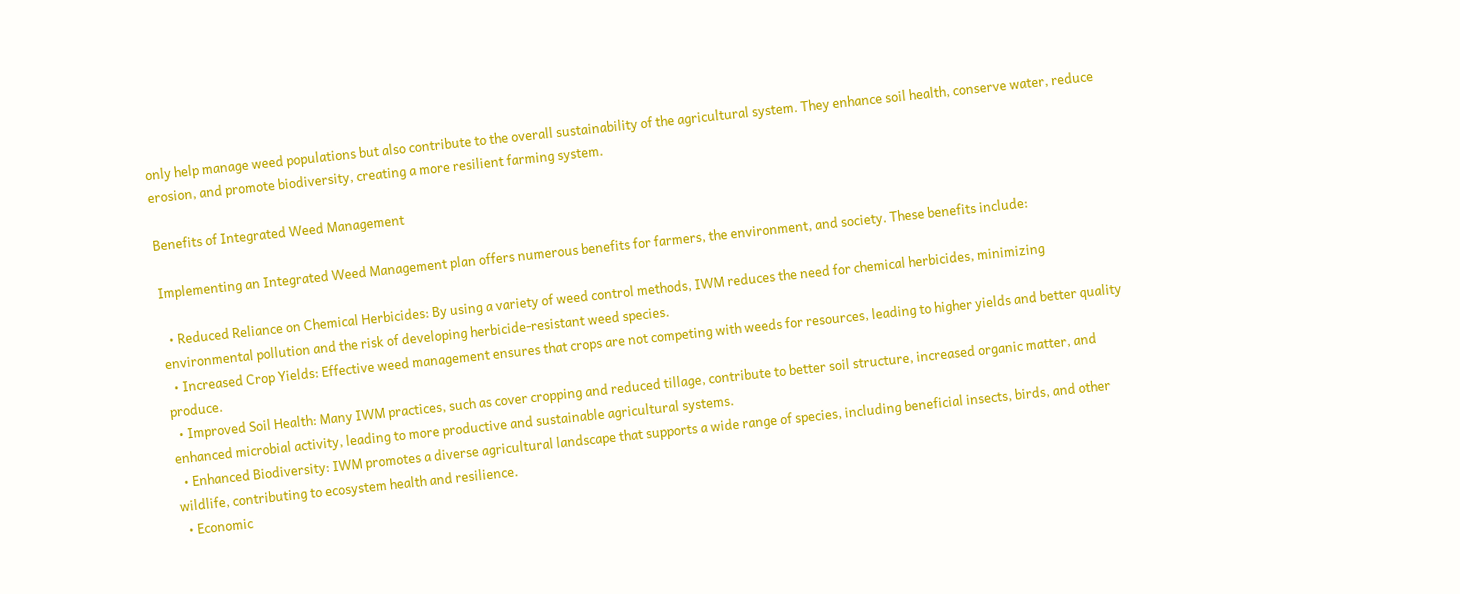only help manage weed populations but also contribute to the overall sustainability of the agricultural system. They enhance soil health, conserve water, reduce erosion, and promote biodiversity, creating a more resilient farming system.

Benefits of Integrated Weed Management

Implementing an Integrated Weed Management plan offers numerous benefits for farmers, the environment, and society. These benefits include:

  • Reduced Reliance on Chemical Herbicides: By using a variety of weed control methods, IWM reduces the need for chemical herbicides, minimizing environmental pollution and the risk of developing herbicide-resistant weed species.
  • Increased Crop Yields: Effective weed management ensures that crops are not competing with weeds for resources, leading to higher yields and better quality produce.
  • Improved Soil Health: Many IWM practices, such as cover cropping and reduced tillage, contribute to better soil structure, increased organic matter, and enhanced microbial activity, leading to more productive and sustainable agricultural systems.
  • Enhanced Biodiversity: IWM promotes a diverse agricultural landscape that supports a wide range of species, including beneficial insects, birds, and other wildlife, contributing to ecosystem health and resilience.
  • Economic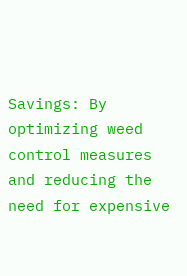Savings: By optimizing weed control measures and reducing the need for expensive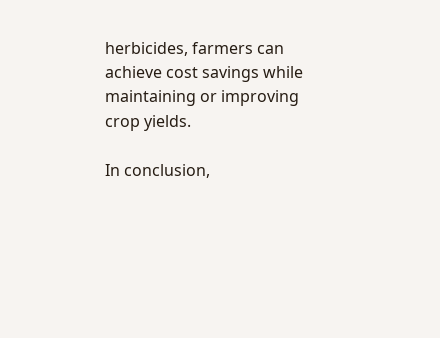herbicides, farmers can achieve cost savings while maintaining or improving crop yields.

In conclusion,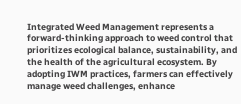Integrated Weed Management represents a forward-thinking approach to weed control that prioritizes ecological balance, sustainability, and the health of the agricultural ecosystem. By adopting IWM practices, farmers can effectively manage weed challenges, enhance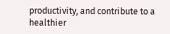productivity, and contribute to a healthier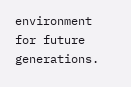environment for future generations.